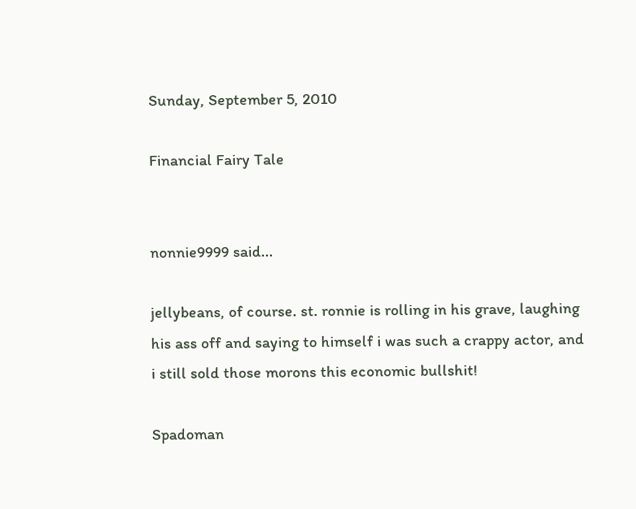Sunday, September 5, 2010

Financial Fairy Tale


nonnie9999 said...

jellybeans, of course. st. ronnie is rolling in his grave, laughing his ass off and saying to himself i was such a crappy actor, and i still sold those morons this economic bullshit!

Spadoman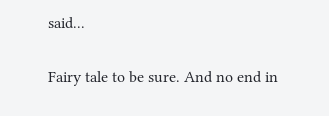said...

Fairy tale to be sure. And no end in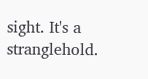sight. It's a stranglehold.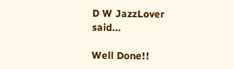D W JazzLover said...

Well Done!!